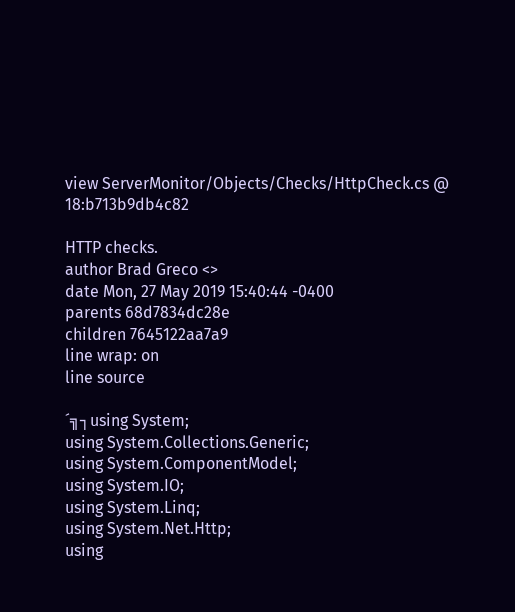view ServerMonitor/Objects/Checks/HttpCheck.cs @ 18:b713b9db4c82

HTTP checks.
author Brad Greco <>
date Mon, 27 May 2019 15:40:44 -0400
parents 68d7834dc28e
children 7645122aa7a9
line wrap: on
line source

´╗┐using System;
using System.Collections.Generic;
using System.ComponentModel;
using System.IO;
using System.Linq;
using System.Net.Http;
using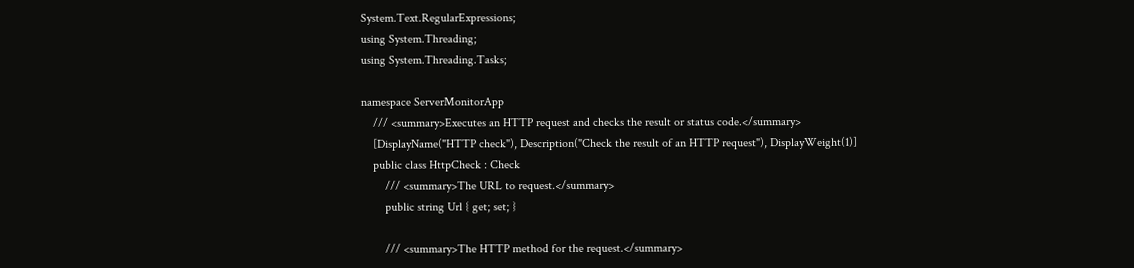System.Text.RegularExpressions;
using System.Threading;
using System.Threading.Tasks;

namespace ServerMonitorApp
    /// <summary>Executes an HTTP request and checks the result or status code.</summary>
    [DisplayName("HTTP check"), Description("Check the result of an HTTP request"), DisplayWeight(1)]
    public class HttpCheck : Check
        /// <summary>The URL to request.</summary>
        public string Url { get; set; }

        /// <summary>The HTTP method for the request.</summary>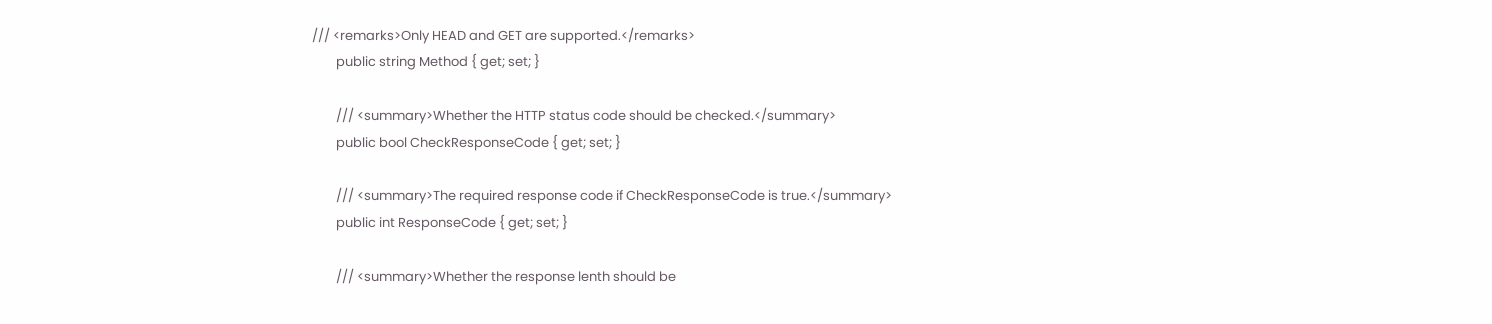/// <remarks>Only HEAD and GET are supported.</remarks>
        public string Method { get; set; }

        /// <summary>Whether the HTTP status code should be checked.</summary>
        public bool CheckResponseCode { get; set; }

        /// <summary>The required response code if CheckResponseCode is true.</summary>
        public int ResponseCode { get; set; }

        /// <summary>Whether the response lenth should be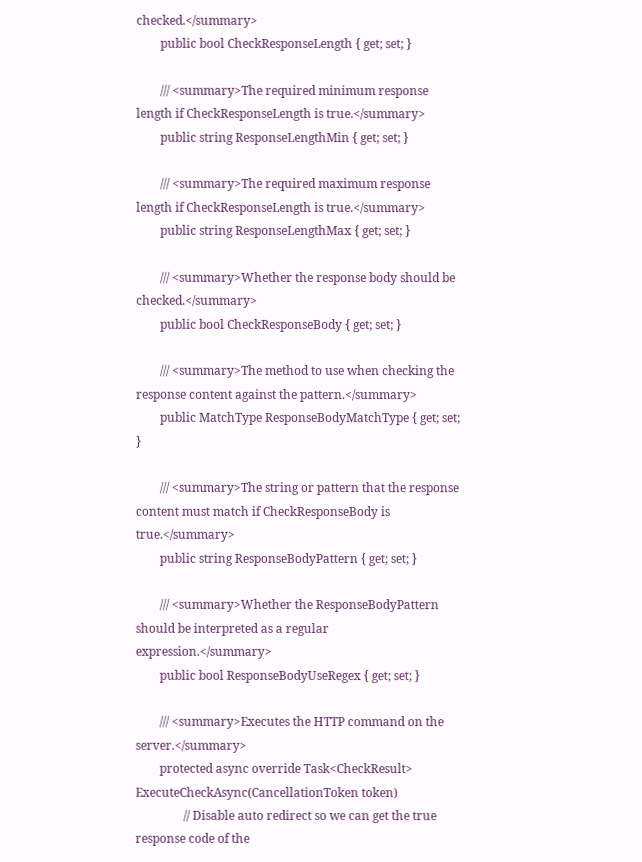checked.</summary>
        public bool CheckResponseLength { get; set; }

        /// <summary>The required minimum response length if CheckResponseLength is true.</summary>
        public string ResponseLengthMin { get; set; }

        /// <summary>The required maximum response length if CheckResponseLength is true.</summary>
        public string ResponseLengthMax { get; set; }

        /// <summary>Whether the response body should be checked.</summary>
        public bool CheckResponseBody { get; set; }

        /// <summary>The method to use when checking the response content against the pattern.</summary>
        public MatchType ResponseBodyMatchType { get; set; }

        /// <summary>The string or pattern that the response content must match if CheckResponseBody is true.</summary>
        public string ResponseBodyPattern { get; set; }

        /// <summary>Whether the ResponseBodyPattern should be interpreted as a regular expression.</summary>
        public bool ResponseBodyUseRegex { get; set; }

        /// <summary>Executes the HTTP command on the server.</summary>
        protected async override Task<CheckResult> ExecuteCheckAsync(CancellationToken token)
                // Disable auto redirect so we can get the true response code of the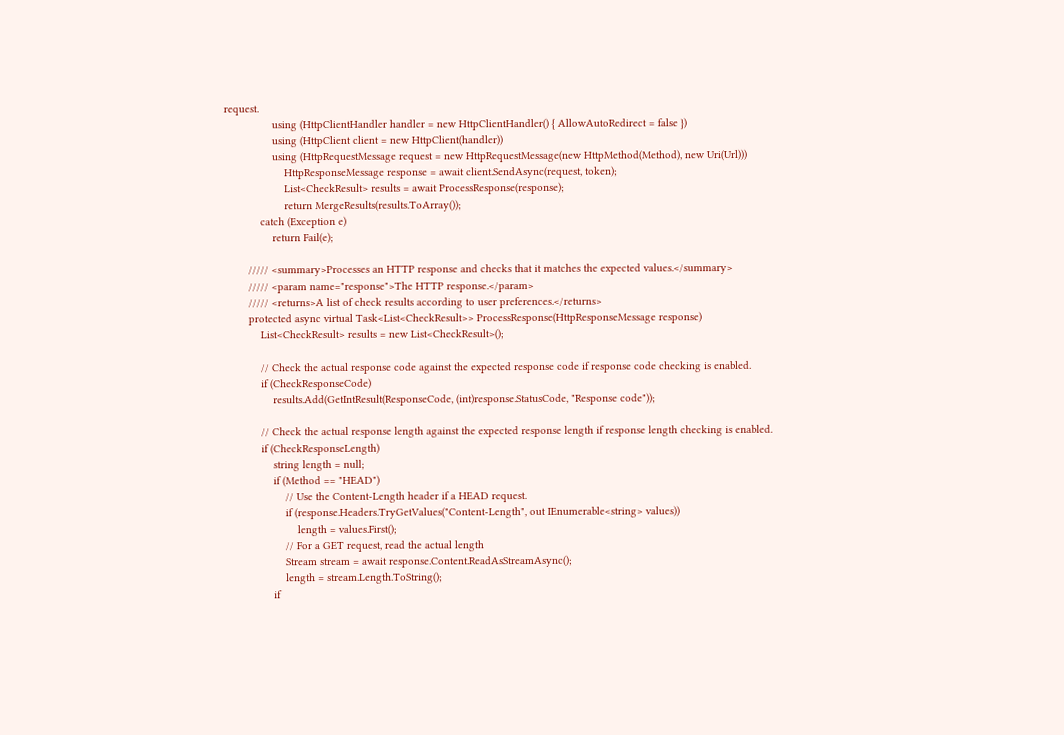request.
                using (HttpClientHandler handler = new HttpClientHandler() { AllowAutoRedirect = false })
                using (HttpClient client = new HttpClient(handler))
                using (HttpRequestMessage request = new HttpRequestMessage(new HttpMethod(Method), new Uri(Url)))
                    HttpResponseMessage response = await client.SendAsync(request, token);
                    List<CheckResult> results = await ProcessResponse(response);
                    return MergeResults(results.ToArray());
            catch (Exception e)
                return Fail(e);

        ///// <summary>Processes an HTTP response and checks that it matches the expected values.</summary>
        ///// <param name="response">The HTTP response.</param>
        ///// <returns>A list of check results according to user preferences.</returns>
        protected async virtual Task<List<CheckResult>> ProcessResponse(HttpResponseMessage response)
            List<CheckResult> results = new List<CheckResult>();

            // Check the actual response code against the expected response code if response code checking is enabled.
            if (CheckResponseCode)
                results.Add(GetIntResult(ResponseCode, (int)response.StatusCode, "Response code"));

            // Check the actual response length against the expected response length if response length checking is enabled.
            if (CheckResponseLength)
                string length = null;
                if (Method == "HEAD")
                    // Use the Content-Length header if a HEAD request.
                    if (response.Headers.TryGetValues("Content-Length", out IEnumerable<string> values))
                        length = values.First();
                    // For a GET request, read the actual length
                    Stream stream = await response.Content.ReadAsStreamAsync();
                    length = stream.Length.ToString();
                if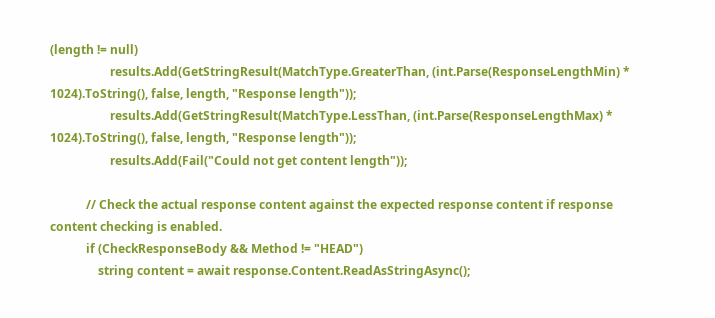(length != null)
                    results.Add(GetStringResult(MatchType.GreaterThan, (int.Parse(ResponseLengthMin) * 1024).ToString(), false, length, "Response length"));
                    results.Add(GetStringResult(MatchType.LessThan, (int.Parse(ResponseLengthMax) * 1024).ToString(), false, length, "Response length"));
                    results.Add(Fail("Could not get content length"));

            // Check the actual response content against the expected response content if response content checking is enabled.
            if (CheckResponseBody && Method != "HEAD")
                string content = await response.Content.ReadAsStringAsync();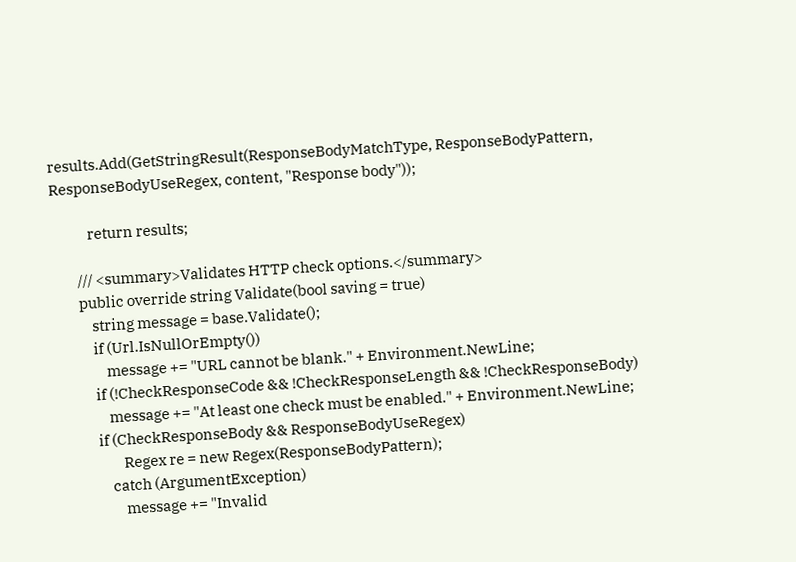results.Add(GetStringResult(ResponseBodyMatchType, ResponseBodyPattern, ResponseBodyUseRegex, content, "Response body"));

            return results;

        /// <summary>Validates HTTP check options.</summary>
        public override string Validate(bool saving = true)
            string message = base.Validate();
            if (Url.IsNullOrEmpty())
                message += "URL cannot be blank." + Environment.NewLine;
            if (!CheckResponseCode && !CheckResponseLength && !CheckResponseBody)
                message += "At least one check must be enabled." + Environment.NewLine;
            if (CheckResponseBody && ResponseBodyUseRegex)
                    Regex re = new Regex(ResponseBodyPattern);
                catch (ArgumentException)
                    message += "Invalid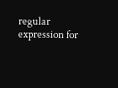regular expression for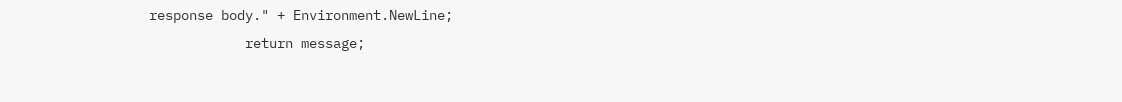response body." + Environment.NewLine;
            return message;